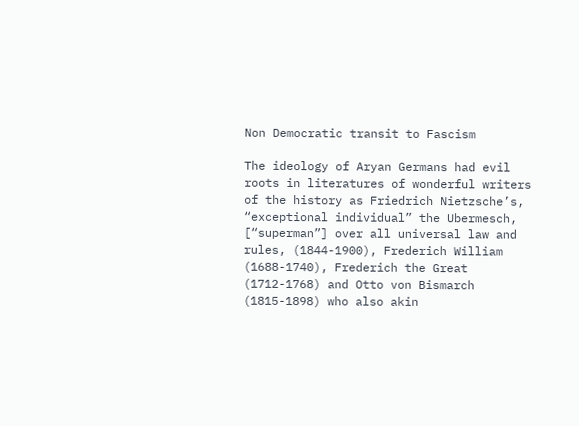Non Democratic transit to Fascism

The ideology of Aryan Germans had evil roots in literatures of wonderful writers of the history as Friedrich Nietzsche’s, “exceptional individual” the Ubermesch, [“superman”] over all universal law and rules, (1844-1900), Frederich William (1688-1740), Frederich the Great (1712-1768) and Otto von Bismarch (1815-1898) who also akin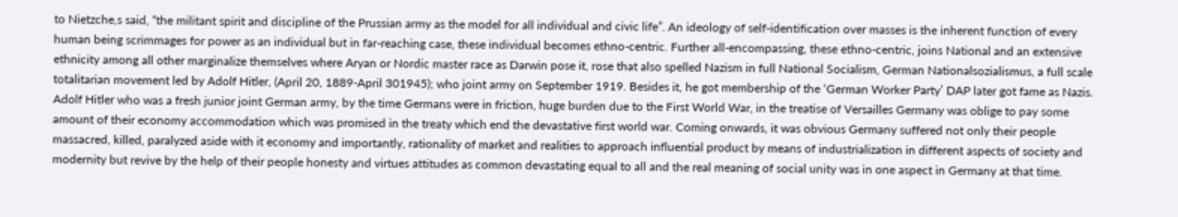to Nietzche,s said, “the militant spirit and discipline of the Prussian army as the model for all individual and civic life”. An ideology of self-identification over masses is the inherent function of every human being scrimmages for power as an individual but in far-reaching case, these individual becomes ethno-centric. Further all-encompassing, these ethno-centric, joins National and an extensive ethnicity among all other marginalize themselves where Aryan or Nordic master race as Darwin pose it, rose that also spelled Nazism in full National Socialism, German Nationalsozialismus, a full scale totalitarian movement led by Adolf Hitler, (April 20, 1889-April 301945); who joint army on September 1919. Besides it, he got membership of the ‘German Worker Party’ DAP later got fame as Nazis. Adolf Hitler who was a fresh junior joint German army, by the time Germans were in friction, huge burden due to the First World War, in the treatise of Versailles Germany was oblige to pay some amount of their economy accommodation which was promised in the treaty which end the devastative first world war. Coming onwards, it was obvious Germany suffered not only their people massacred, killed, paralyzed aside with it economy and importantly, rationality of market and realities to approach influential product by means of industrialization in different aspects of society and modernity but revive by the help of their people honesty and virtues attitudes as common devastating equal to all and the real meaning of social unity was in one aspect in Germany at that time.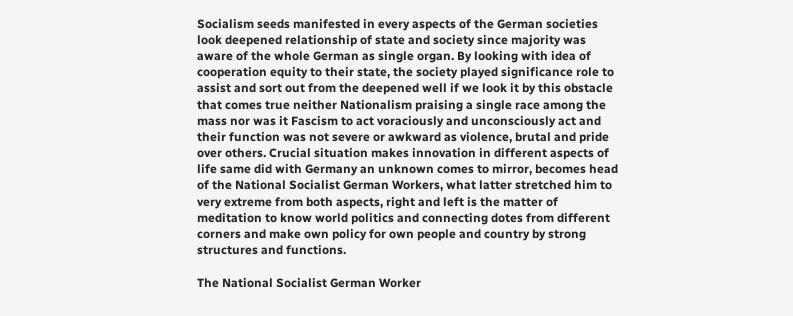Socialism seeds manifested in every aspects of the German societies look deepened relationship of state and society since majority was aware of the whole German as single organ. By looking with idea of cooperation equity to their state, the society played significance role to assist and sort out from the deepened well if we look it by this obstacle that comes true neither Nationalism praising a single race among the mass nor was it Fascism to act voraciously and unconsciously act and their function was not severe or awkward as violence, brutal and pride over others. Crucial situation makes innovation in different aspects of life same did with Germany an unknown comes to mirror, becomes head of the National Socialist German Workers, what latter stretched him to very extreme from both aspects, right and left is the matter of meditation to know world politics and connecting dotes from different corners and make own policy for own people and country by strong structures and functions.

The National Socialist German Worker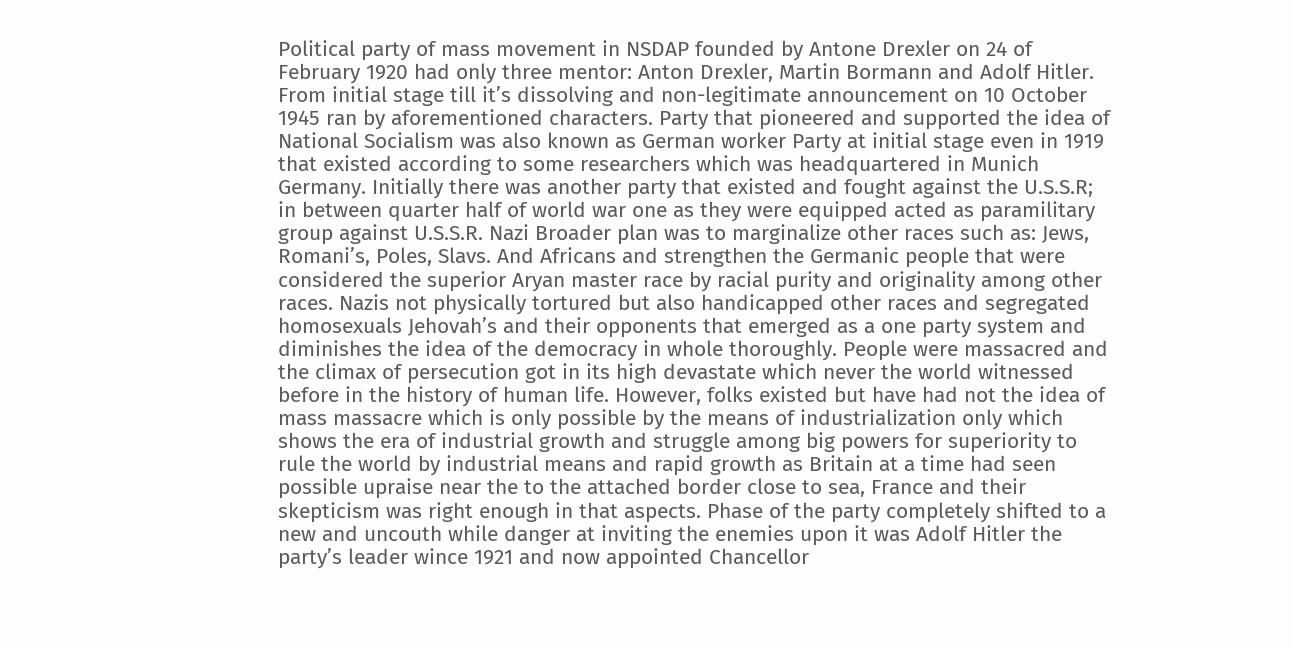Political party of mass movement in NSDAP founded by Antone Drexler on 24 of February 1920 had only three mentor: Anton Drexler, Martin Bormann and Adolf Hitler. From initial stage till it’s dissolving and non-legitimate announcement on 10 October 1945 ran by aforementioned characters. Party that pioneered and supported the idea of National Socialism was also known as German worker Party at initial stage even in 1919 that existed according to some researchers which was headquartered in Munich Germany. Initially there was another party that existed and fought against the U.S.S.R; in between quarter half of world war one as they were equipped acted as paramilitary group against U.S.S.R. Nazi Broader plan was to marginalize other races such as: Jews, Romani’s, Poles, Slavs. And Africans and strengthen the Germanic people that were considered the superior Aryan master race by racial purity and originality among other races. Nazis not physically tortured but also handicapped other races and segregated homosexuals Jehovah’s and their opponents that emerged as a one party system and diminishes the idea of the democracy in whole thoroughly. People were massacred and the climax of persecution got in its high devastate which never the world witnessed before in the history of human life. However, folks existed but have had not the idea of mass massacre which is only possible by the means of industrialization only which shows the era of industrial growth and struggle among big powers for superiority to rule the world by industrial means and rapid growth as Britain at a time had seen possible upraise near the to the attached border close to sea, France and their skepticism was right enough in that aspects. Phase of the party completely shifted to a new and uncouth while danger at inviting the enemies upon it was Adolf Hitler the party’s leader wince 1921 and now appointed Chancellor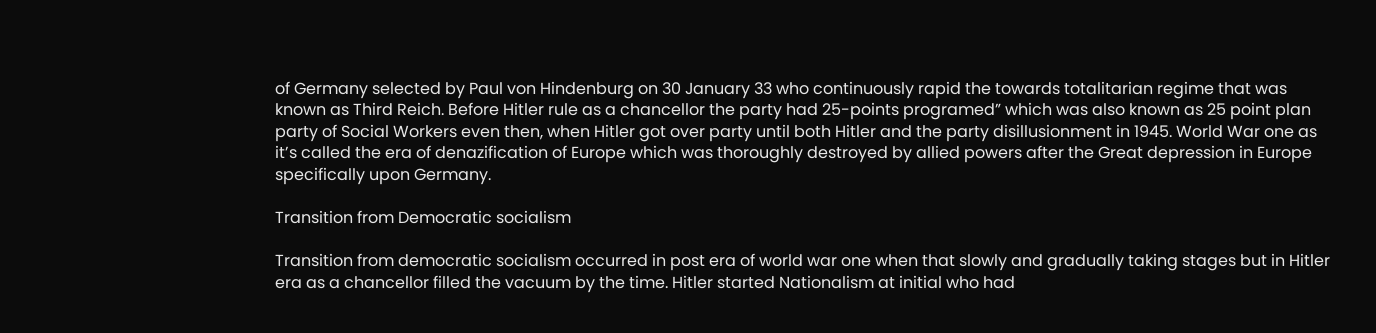of Germany selected by Paul von Hindenburg on 30 January 33 who continuously rapid the towards totalitarian regime that was known as Third Reich. Before Hitler rule as a chancellor the party had 25-points programed” which was also known as 25 point plan party of Social Workers even then, when Hitler got over party until both Hitler and the party disillusionment in 1945. World War one as it’s called the era of denazification of Europe which was thoroughly destroyed by allied powers after the Great depression in Europe specifically upon Germany.

Transition from Democratic socialism

Transition from democratic socialism occurred in post era of world war one when that slowly and gradually taking stages but in Hitler era as a chancellor filled the vacuum by the time. Hitler started Nationalism at initial who had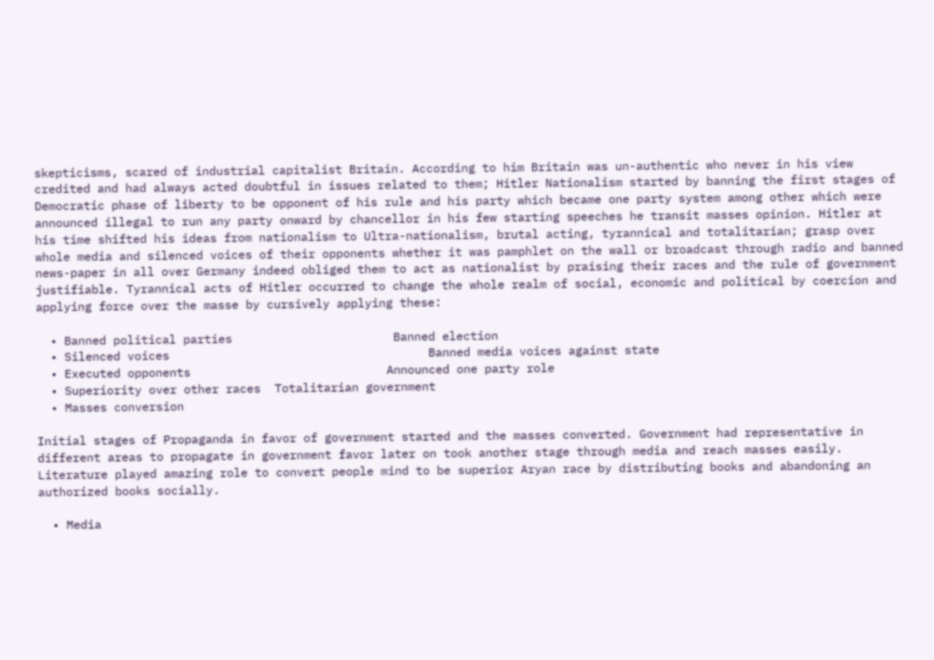skepticisms, scared of industrial capitalist Britain. According to him Britain was un-authentic who never in his view credited and had always acted doubtful in issues related to them; Hitler Nationalism started by banning the first stages of Democratic phase of liberty to be opponent of his rule and his party which became one party system among other which were announced illegal to run any party onward by chancellor in his few starting speeches he transit masses opinion. Hitler at his time shifted his ideas from nationalism to Ultra-nationalism, brutal acting, tyrannical and totalitarian; grasp over whole media and silenced voices of their opponents whether it was pamphlet on the wall or broadcast through radio and banned news-paper in all over Germany indeed obliged them to act as nationalist by praising their races and the rule of government justifiable. Tyrannical acts of Hitler occurred to change the whole realm of social, economic and political by coercion and applying force over the masse by cursively applying these:

  • Banned political parties                       Banned election
  • Silenced voices                                     Banned media voices against state
  • Executed opponents                            Announced one party role
  • Superiority over other races  Totalitarian government
  • Masses conversion

Initial stages of Propaganda in favor of government started and the masses converted. Government had representative in different areas to propagate in government favor later on took another stage through media and reach masses easily. Literature played amazing role to convert people mind to be superior Aryan race by distributing books and abandoning an authorized books socially.

  • Media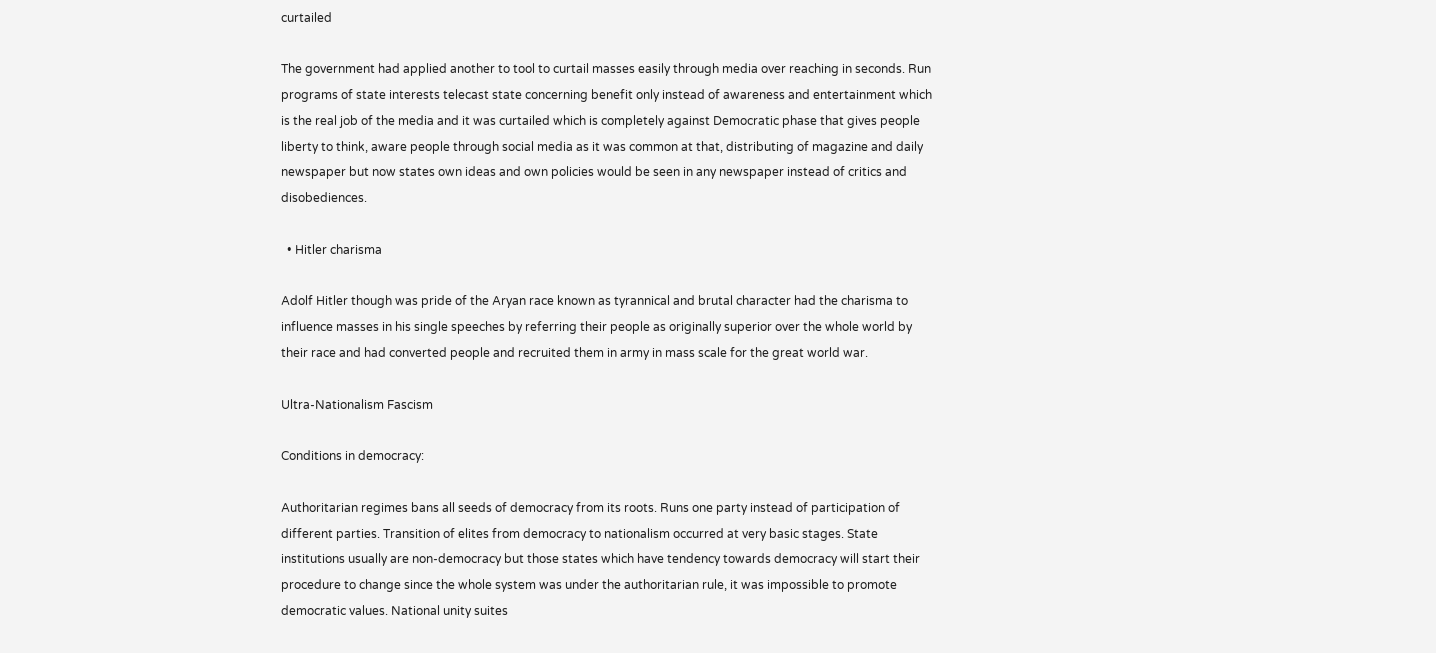curtailed

The government had applied another to tool to curtail masses easily through media over reaching in seconds. Run programs of state interests telecast state concerning benefit only instead of awareness and entertainment which is the real job of the media and it was curtailed which is completely against Democratic phase that gives people liberty to think, aware people through social media as it was common at that, distributing of magazine and daily newspaper but now states own ideas and own policies would be seen in any newspaper instead of critics and disobediences.

  • Hitler charisma

Adolf Hitler though was pride of the Aryan race known as tyrannical and brutal character had the charisma to influence masses in his single speeches by referring their people as originally superior over the whole world by their race and had converted people and recruited them in army in mass scale for the great world war.

Ultra-Nationalism Fascism

Conditions in democracy:

Authoritarian regimes bans all seeds of democracy from its roots. Runs one party instead of participation of different parties. Transition of elites from democracy to nationalism occurred at very basic stages. State institutions usually are non-democracy but those states which have tendency towards democracy will start their procedure to change since the whole system was under the authoritarian rule, it was impossible to promote democratic values. National unity suites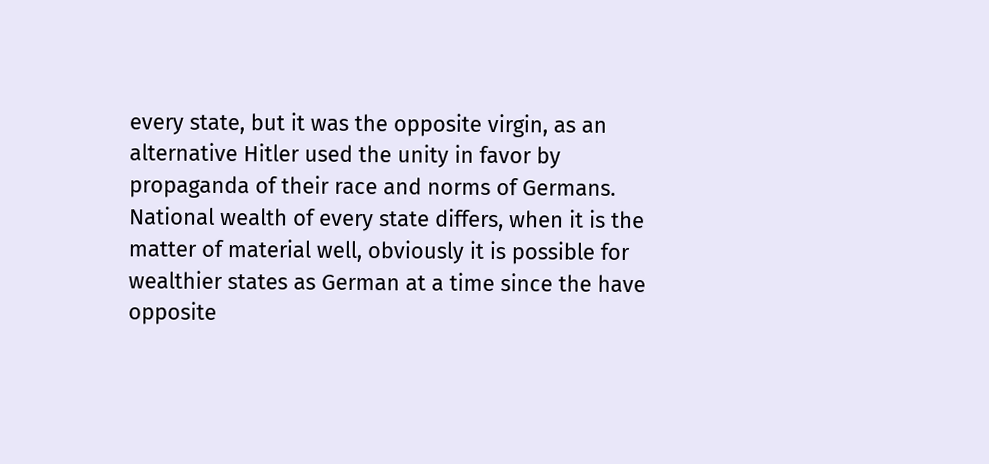every state, but it was the opposite virgin, as an alternative Hitler used the unity in favor by propaganda of their race and norms of Germans. National wealth of every state differs, when it is the matter of material well, obviously it is possible for wealthier states as German at a time since the have opposite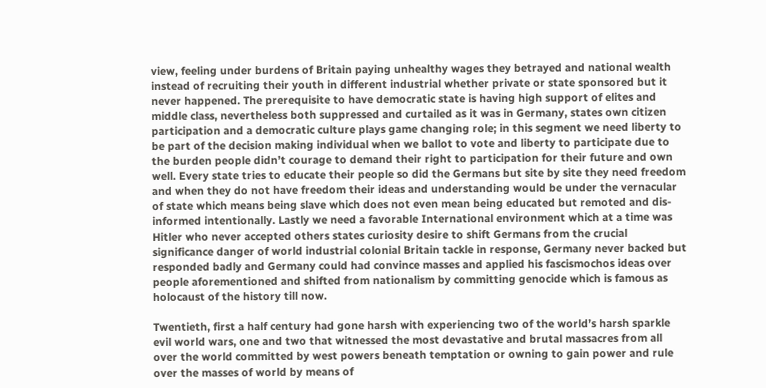view, feeling under burdens of Britain paying unhealthy wages they betrayed and national wealth instead of recruiting their youth in different industrial whether private or state sponsored but it never happened. The prerequisite to have democratic state is having high support of elites and middle class, nevertheless both suppressed and curtailed as it was in Germany, states own citizen participation and a democratic culture plays game changing role; in this segment we need liberty to be part of the decision making individual when we ballot to vote and liberty to participate due to the burden people didn’t courage to demand their right to participation for their future and own well. Every state tries to educate their people so did the Germans but site by site they need freedom and when they do not have freedom their ideas and understanding would be under the vernacular of state which means being slave which does not even mean being educated but remoted and dis-informed intentionally. Lastly we need a favorable International environment which at a time was Hitler who never accepted others states curiosity desire to shift Germans from the crucial significance danger of world industrial colonial Britain tackle in response, Germany never backed but responded badly and Germany could had convince masses and applied his fascismochos ideas over people aforementioned and shifted from nationalism by committing genocide which is famous as holocaust of the history till now.

Twentieth, first a half century had gone harsh with experiencing two of the world’s harsh sparkle evil world wars, one and two that witnessed the most devastative and brutal massacres from all over the world committed by west powers beneath temptation or owning to gain power and rule over the masses of world by means of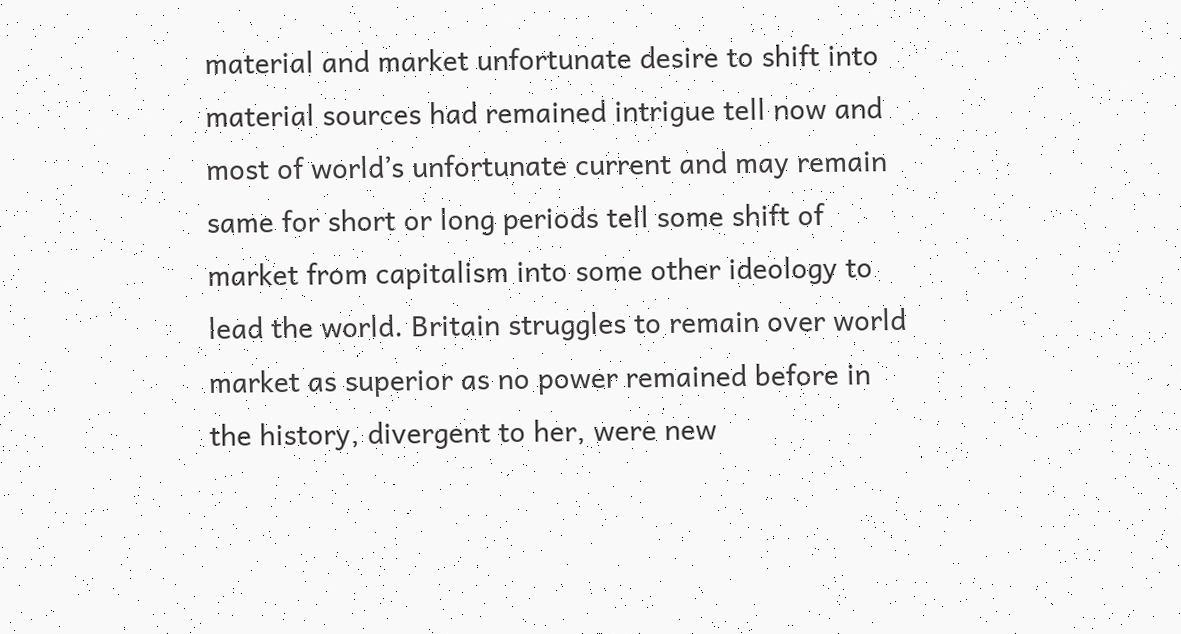material and market unfortunate desire to shift into material sources had remained intrigue tell now and most of world’s unfortunate current and may remain same for short or long periods tell some shift of market from capitalism into some other ideology to lead the world. Britain struggles to remain over world market as superior as no power remained before in the history, divergent to her, were new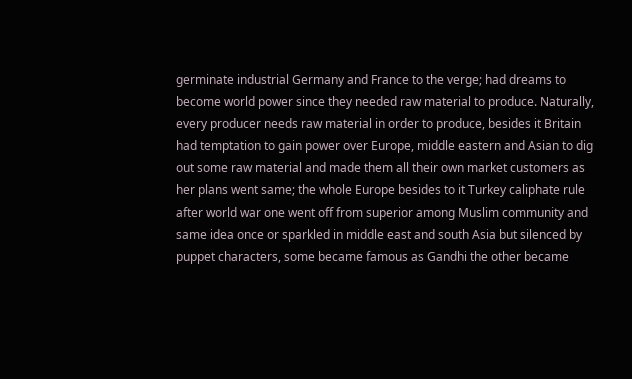germinate industrial Germany and France to the verge; had dreams to become world power since they needed raw material to produce. Naturally, every producer needs raw material in order to produce, besides it Britain had temptation to gain power over Europe, middle eastern and Asian to dig out some raw material and made them all their own market customers as her plans went same; the whole Europe besides to it Turkey caliphate rule after world war one went off from superior among Muslim community and same idea once or sparkled in middle east and south Asia but silenced by puppet characters, some became famous as Gandhi the other became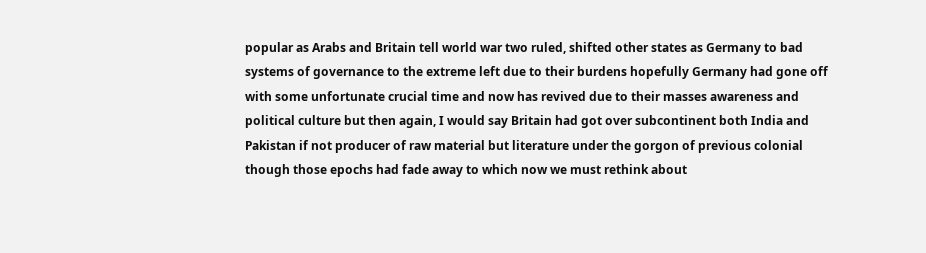popular as Arabs and Britain tell world war two ruled, shifted other states as Germany to bad systems of governance to the extreme left due to their burdens hopefully Germany had gone off with some unfortunate crucial time and now has revived due to their masses awareness and political culture but then again, I would say Britain had got over subcontinent both India and Pakistan if not producer of raw material but literature under the gorgon of previous colonial though those epochs had fade away to which now we must rethink about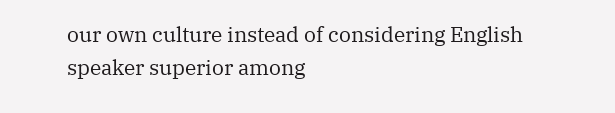our own culture instead of considering English speaker superior among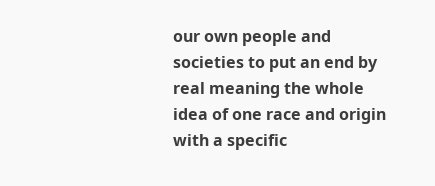our own people and societies to put an end by real meaning the whole idea of one race and origin with a specific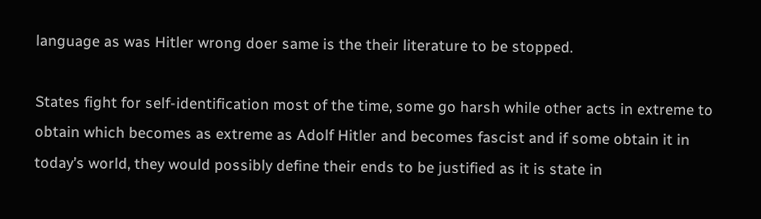language as was Hitler wrong doer same is the their literature to be stopped.

States fight for self-identification most of the time, some go harsh while other acts in extreme to obtain which becomes as extreme as Adolf Hitler and becomes fascist and if some obtain it in today’s world, they would possibly define their ends to be justified as it is state in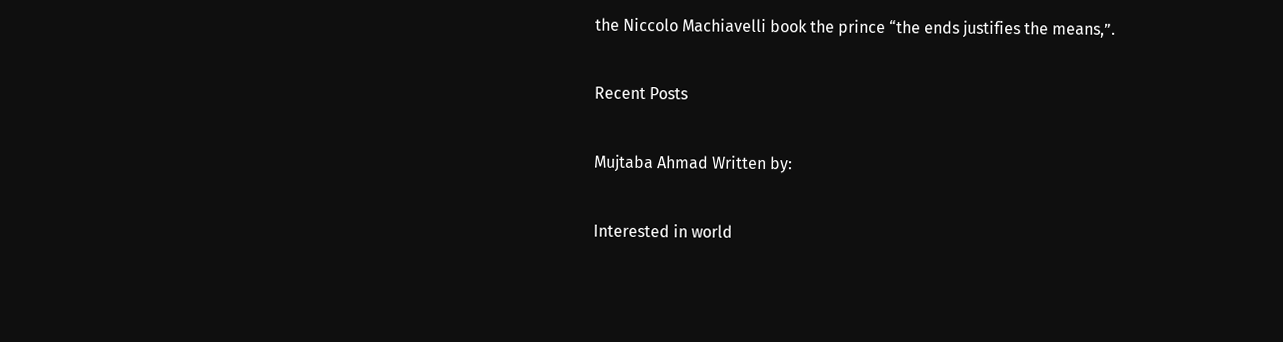the Niccolo Machiavelli book the prince “the ends justifies the means,”.

Recent Posts

Mujtaba Ahmad Written by:

Interested in world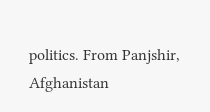politics. From Panjshir, Afghanistan